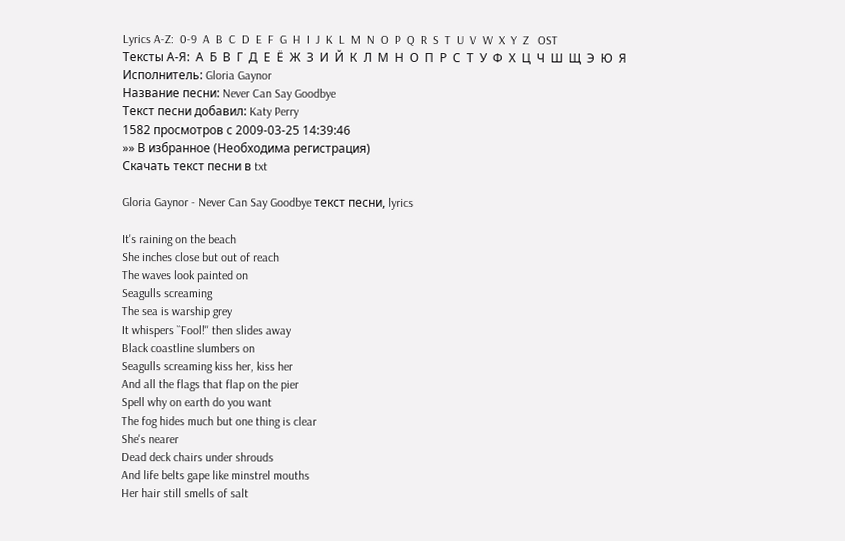Lyrics A-Z:  0-9  A  B  C  D  E  F  G  H  I  J  K  L  M  N  O  P  Q  R  S  T  U  V  W  X  Y  Z   OST
Тексты А-Я:  А  Б  В  Г  Д  Е  Ё  Ж  З  И  Й  К  Л  М  Н  О  П  Р  С  Т  У  Ф  Х  Ц  Ч  Ш  Щ  Э  Ю  Я
Исполнитель: Gloria Gaynor
Название песни: Never Can Say Goodbye
Текст песни добавил: Katy Perry
1582 просмотров с 2009-03-25 14:39:46
»» В избранное (Необходима регистрация)
Скачать текст песни в txt

Gloria Gaynor - Never Can Say Goodbye текст песни, lyrics

It's raining on the beach
She inches close but out of reach
The waves look painted on
Seagulls screaming
The sea is warship grey
It whispers ``Fool!'' then slides away
Black coastline slumbers on
Seagulls screaming kiss her, kiss her
And all the flags that flap on the pier
Spell why on earth do you want
The fog hides much but one thing is clear
She's nearer
Dead deck chairs under shrouds
And life belts gape like minstrel mouths
Her hair still smells of salt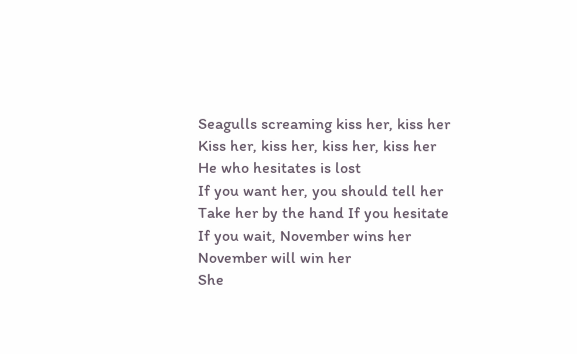Seagulls screaming kiss her, kiss her
Kiss her, kiss her, kiss her, kiss her
He who hesitates is lost
If you want her, you should tell her
Take her by the hand If you hesitate
If you wait, November wins her November will win her
She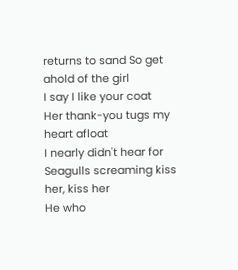returns to sand So get ahold of the girl
I say I like your coat
Her thank-you tugs my heart afloat
I nearly didn't hear for
Seagulls screaming kiss her, kiss her
He who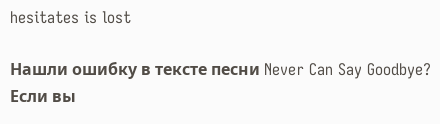hesitates is lost

Нашли ошибку в тексте песни Never Can Say Goodbye? Если вы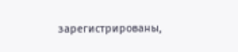зарегистрированы,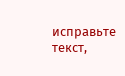исправьте текст,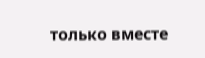только вместе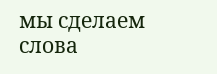мы сделаем слова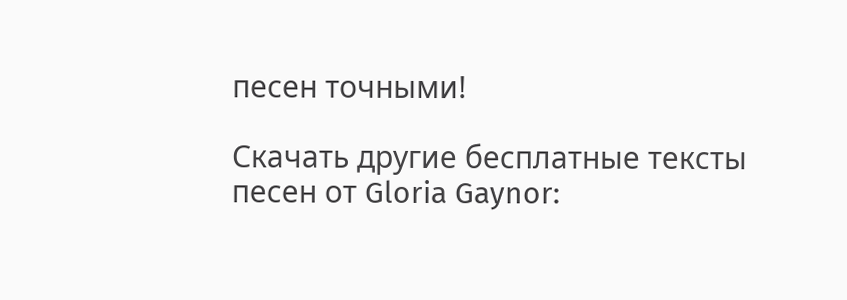песен точными!

Скачать другие бесплатные тексты песен от Gloria Gaynor: